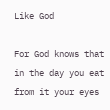Like God

For God knows that in the day you eat from it your eyes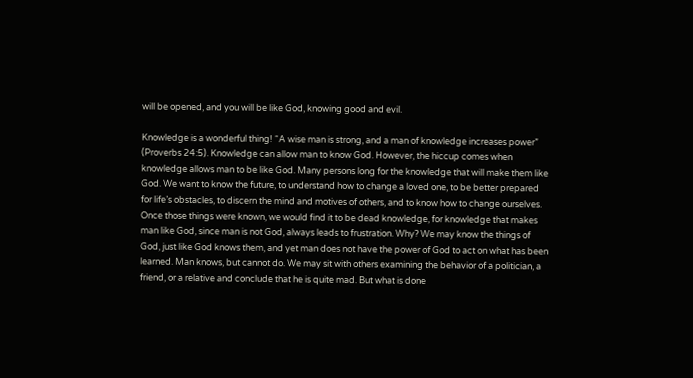will be opened, and you will be like God, knowing good and evil.

Knowledge is a wonderful thing! “A wise man is strong, and a man of knowledge increases power” (Proverbs 24:5). Knowledge can allow man to know God. However, the hiccup comes when knowledge allows man to be like God. Many persons long for the knowledge that will make them like God. We want to know the future, to understand how to change a loved one, to be better prepared for life’s obstacles, to discern the mind and motives of others, and to know how to change ourselves. Once those things were known, we would find it to be dead knowledge, for knowledge that makes man like God, since man is not God, always leads to frustration. Why? We may know the things of God, just like God knows them, and yet man does not have the power of God to act on what has been learned. Man knows, but cannot do. We may sit with others examining the behavior of a politician, a friend, or a relative and conclude that he is quite mad. But what is done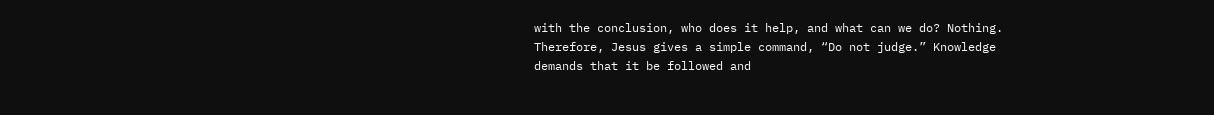with the conclusion, who does it help, and what can we do? Nothing. Therefore, Jesus gives a simple command, “Do not judge.” Knowledge demands that it be followed and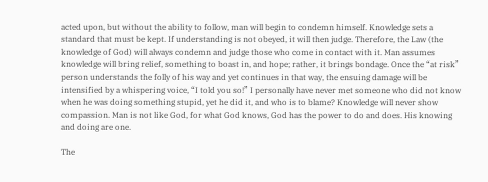acted upon, but without the ability to follow, man will begin to condemn himself. Knowledge sets a standard that must be kept. If understanding is not obeyed, it will then judge. Therefore, the Law (the knowledge of God) will always condemn and judge those who come in contact with it. Man assumes knowledge will bring relief, something to boast in, and hope; rather, it brings bondage. Once the “at risk” person understands the folly of his way and yet continues in that way, the ensuing damage will be intensified by a whispering voice, “I told you so!” I personally have never met someone who did not know when he was doing something stupid, yet he did it, and who is to blame? Knowledge will never show compassion. Man is not like God, for what God knows, God has the power to do and does. His knowing and doing are one.

The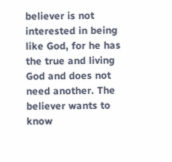believer is not interested in being like God, for he has the true and living God and does not need another. The believer wants to know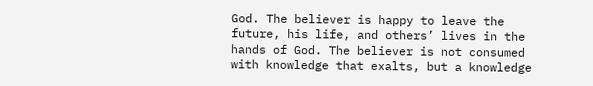God. The believer is happy to leave the future, his life, and others’ lives in the hands of God. The believer is not consumed with knowledge that exalts, but a knowledge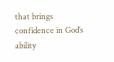that brings confidence in God’s ability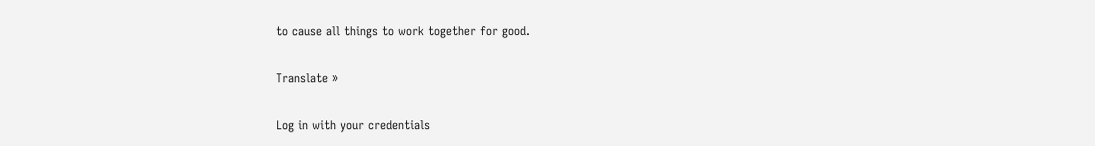to cause all things to work together for good.

Translate »

Log in with your credentials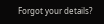Forgot your details?